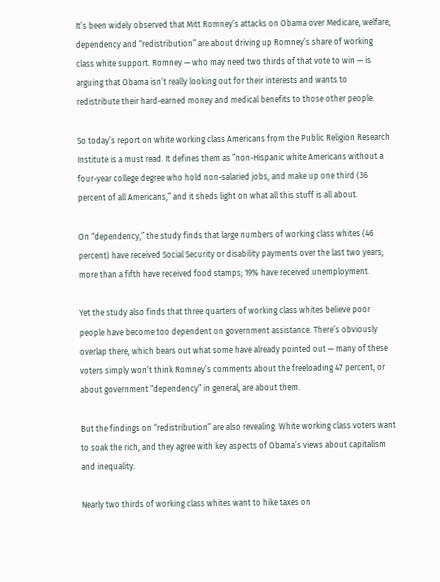It’s been widely observed that Mitt Romney’s attacks on Obama over Medicare, welfare, dependency and “redistribution” are about driving up Romney’s share of working class white support. Romney — who may need two thirds of that vote to win — is arguing that Obama isn’t really looking out for their interests and wants to redistribute their hard-earned money and medical benefits to those other people.

So today’s report on white working class Americans from the Public Religion Research Institute is a must read. It defines them as ”non-Hispanic white Americans without a four-year college degree who hold non-salaried jobs, and make up one third (36 percent of all Americans,” and it sheds light on what all this stuff is all about.

On “dependency,” the study finds that large numbers of working class whites (46 percent) have received Social Security or disability payments over the last two years; more than a fifth have received food stamps; 19% have received unemployment.

Yet the study also finds that three quarters of working class whites believe poor people have become too dependent on government assistance. There’s obviously overlap there, which bears out what some have already pointed out — many of these voters simply won’t think Romney’s comments about the freeloading 47 percent, or about government “dependency” in general, are about them.

But the findings on “redistribution” are also revealing. White working class voters want to soak the rich, and they agree with key aspects of Obama’s views about capitalism and inequality.

Nearly two thirds of working class whites want to hike taxes on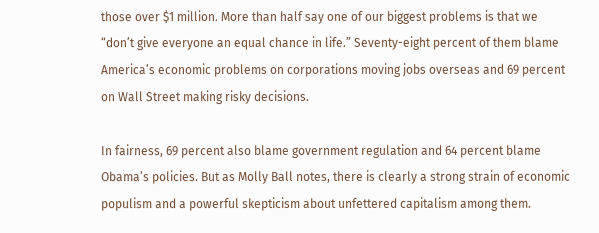those over $1 million. More than half say one of our biggest problems is that we “don’t give everyone an equal chance in life.” Seventy-eight percent of them blame America’s economic problems on corporations moving jobs overseas and 69 percent on Wall Street making risky decisions.

In fairness, 69 percent also blame government regulation and 64 percent blame Obama’s policies. But as Molly Ball notes, there is clearly a strong strain of economic populism and a powerful skepticism about unfettered capitalism among them.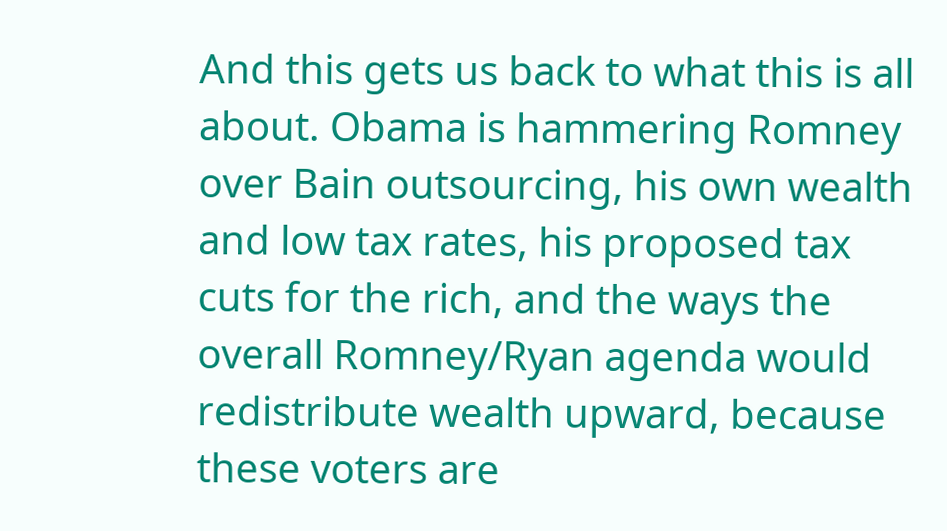And this gets us back to what this is all about. Obama is hammering Romney over Bain outsourcing, his own wealth and low tax rates, his proposed tax cuts for the rich, and the ways the overall Romney/Ryan agenda would redistribute wealth upward, because these voters are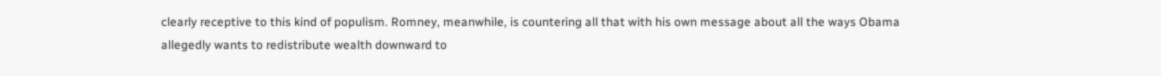clearly receptive to this kind of populism. Romney, meanwhile, is countering all that with his own message about all the ways Obama allegedly wants to redistribute wealth downward to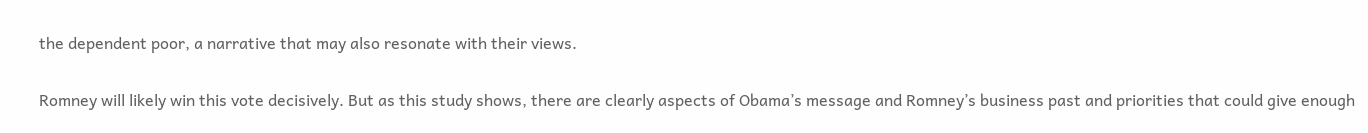the dependent poor, a narrative that may also resonate with their views.

Romney will likely win this vote decisively. But as this study shows, there are clearly aspects of Obama’s message and Romney’s business past and priorities that could give enough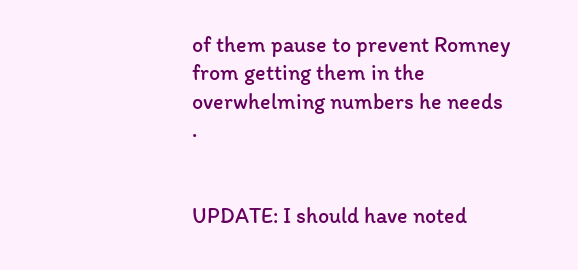of them pause to prevent Romney from getting them in the overwhelming numbers he needs .


UPDATE: I should have noted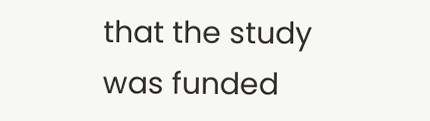that the study was funded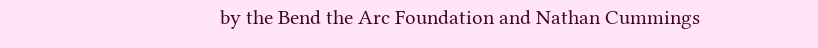by the Bend the Arc Foundation and Nathan Cummings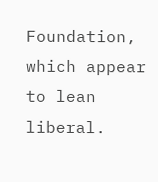Foundation, which appear to lean liberal.